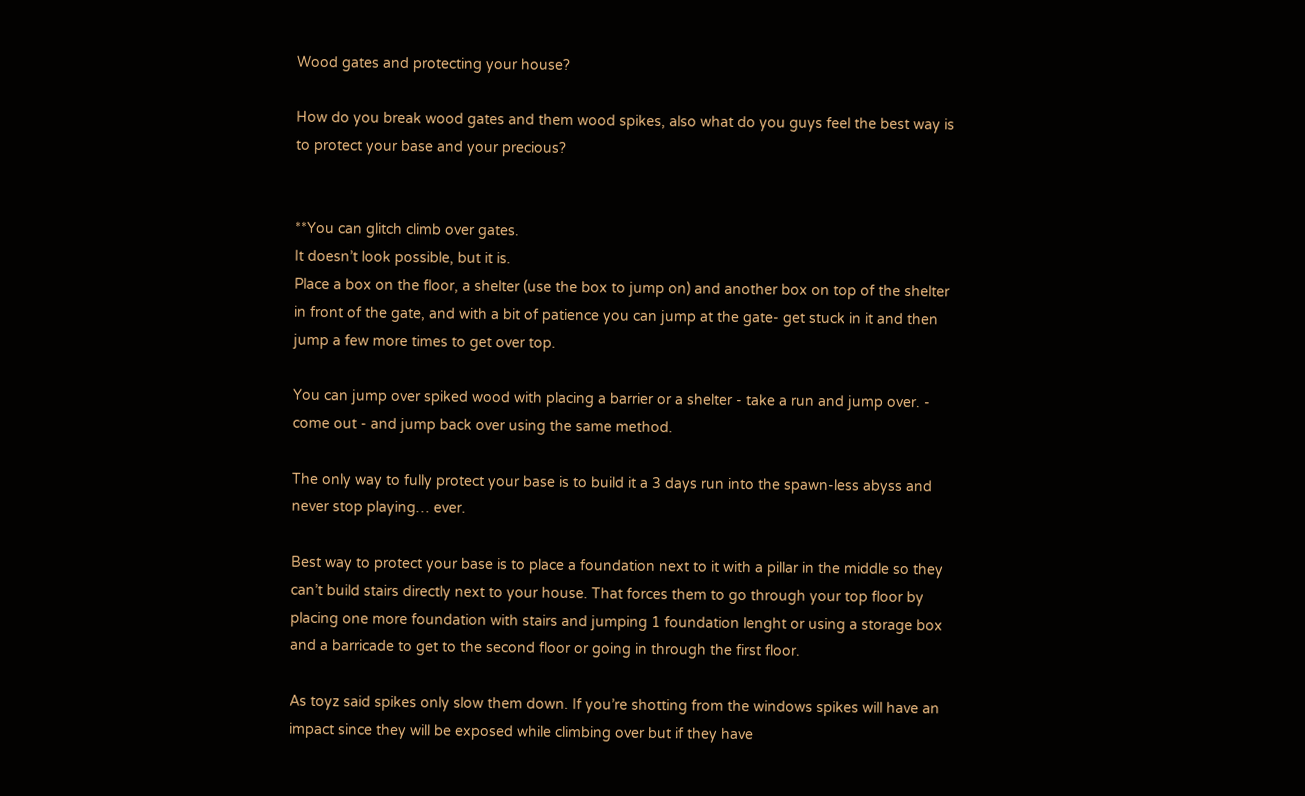Wood gates and protecting your house?

How do you break wood gates and them wood spikes, also what do you guys feel the best way is to protect your base and your precious?


**You can glitch climb over gates.
It doesn’t look possible, but it is.
Place a box on the floor, a shelter (use the box to jump on) and another box on top of the shelter in front of the gate, and with a bit of patience you can jump at the gate- get stuck in it and then jump a few more times to get over top.

You can jump over spiked wood with placing a barrier or a shelter - take a run and jump over. - come out - and jump back over using the same method.

The only way to fully protect your base is to build it a 3 days run into the spawn-less abyss and never stop playing… ever.

Best way to protect your base is to place a foundation next to it with a pillar in the middle so they can’t build stairs directly next to your house. That forces them to go through your top floor by placing one more foundation with stairs and jumping 1 foundation lenght or using a storage box and a barricade to get to the second floor or going in through the first floor.

As toyz said spikes only slow them down. If you’re shotting from the windows spikes will have an impact since they will be exposed while climbing over but if they have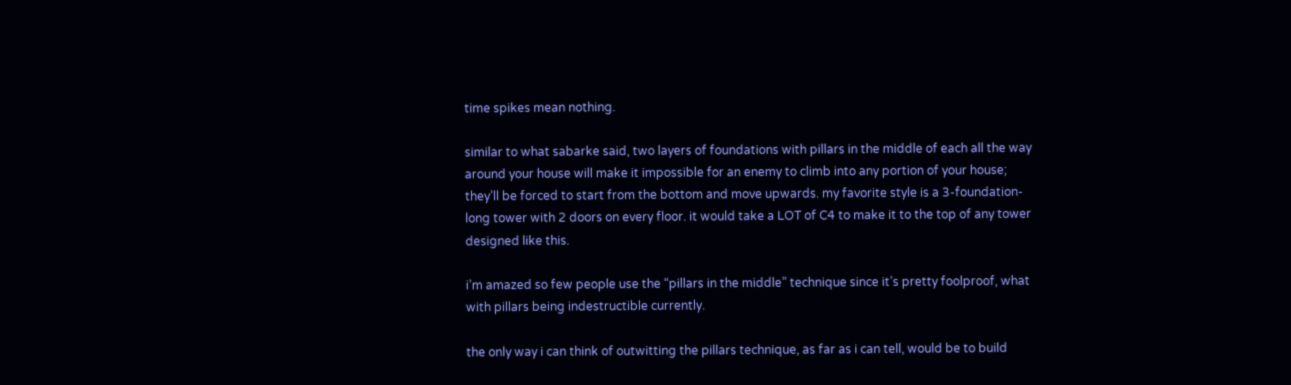time spikes mean nothing.

similar to what sabarke said, two layers of foundations with pillars in the middle of each all the way around your house will make it impossible for an enemy to climb into any portion of your house; they’ll be forced to start from the bottom and move upwards. my favorite style is a 3-foundation-long tower with 2 doors on every floor. it would take a LOT of C4 to make it to the top of any tower designed like this.

i’m amazed so few people use the “pillars in the middle” technique since it’s pretty foolproof, what with pillars being indestructible currently.

the only way i can think of outwitting the pillars technique, as far as i can tell, would be to build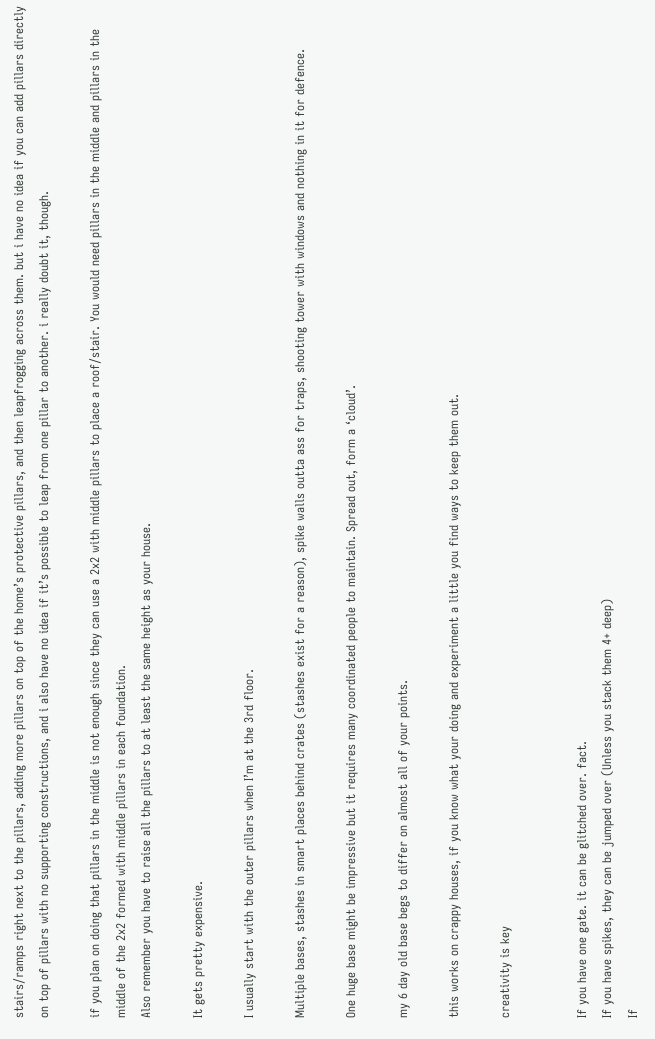stairs/ramps right next to the pillars, adding more pillars on top of the home’s protective pillars, and then leapfrogging across them. but i have no idea if you can add pillars directly on top of pillars with no supporting constructions, and i also have no idea if it’s possible to leap from one pillar to another. i really doubt it, though.

if you plan on doing that pillars in the middle is not enough since they can use a 2x2 with middle pillars to place a roof/stair. You would need pillars in the middle and pillars in the middle of the 2x2 formed with middle pillars in each foundation.
Also remember you have to raise all the pillars to at least the same height as your house.

It gets pretty expensive.

I usually start with the outer pillars when I’m at the 3rd floor.

Multiple bases, stashes in smart places behind crates (stashes exist for a reason), spike walls outta ass for traps, shooting tower with windows and nothing in it for defence.

One huge base might be impressive but it requires many coordinated people to maintain. Spread out, form a ‘cloud’.

my 6 day old base begs to differ on almost all of your points.

this works on crappy houses, if you know what your doing and experiment a little you find ways to keep them out.

creativity is key


If you have one gate. it can be glitched over. fact.
If you have spikes, they can be jumped over (Unless you stack them 4+ deep)
If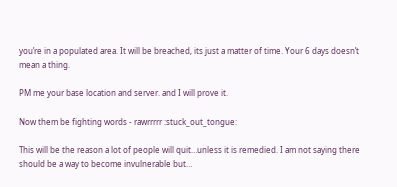you’re in a populated area. It will be breached, its just a matter of time. Your 6 days doesn’t mean a thing.

PM me your base location and server. and I will prove it.

Now them be fighting words - rawrrrrr :stuck_out_tongue:

This will be the reason a lot of people will quit…unless it is remedied. I am not saying there should be a way to become invulnerable but…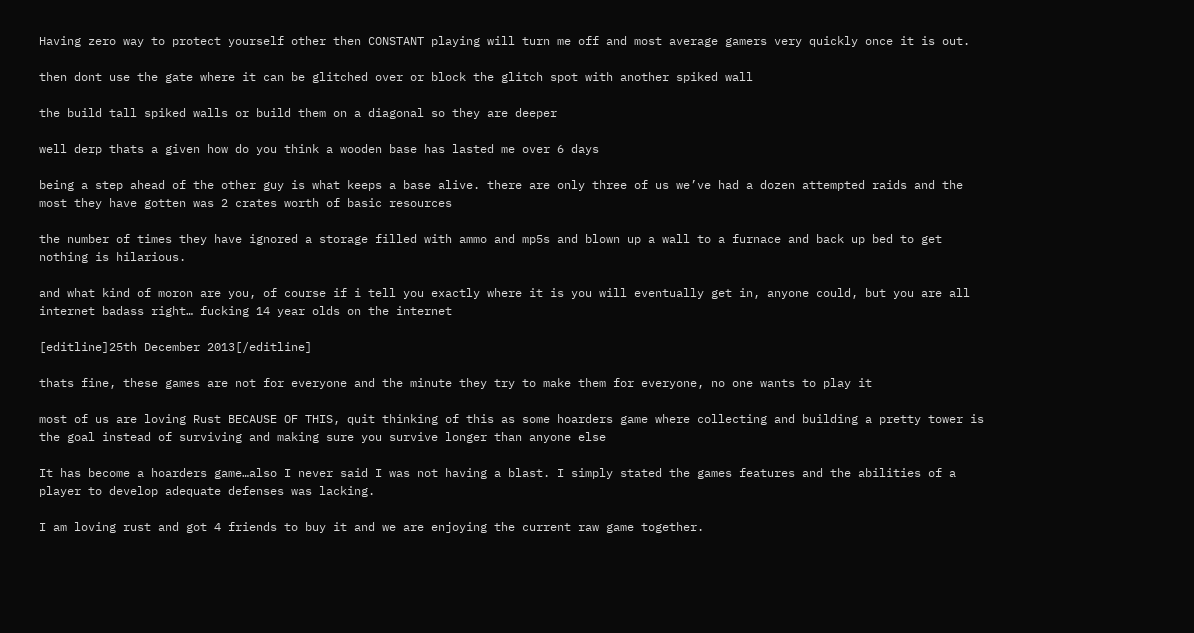Having zero way to protect yourself other then CONSTANT playing will turn me off and most average gamers very quickly once it is out.

then dont use the gate where it can be glitched over or block the glitch spot with another spiked wall

the build tall spiked walls or build them on a diagonal so they are deeper

well derp thats a given how do you think a wooden base has lasted me over 6 days

being a step ahead of the other guy is what keeps a base alive. there are only three of us we’ve had a dozen attempted raids and the most they have gotten was 2 crates worth of basic resources

the number of times they have ignored a storage filled with ammo and mp5s and blown up a wall to a furnace and back up bed to get nothing is hilarious.

and what kind of moron are you, of course if i tell you exactly where it is you will eventually get in, anyone could, but you are all internet badass right… fucking 14 year olds on the internet

[editline]25th December 2013[/editline]

thats fine, these games are not for everyone and the minute they try to make them for everyone, no one wants to play it

most of us are loving Rust BECAUSE OF THIS, quit thinking of this as some hoarders game where collecting and building a pretty tower is the goal instead of surviving and making sure you survive longer than anyone else

It has become a hoarders game…also I never said I was not having a blast. I simply stated the games features and the abilities of a player to develop adequate defenses was lacking.

I am loving rust and got 4 friends to buy it and we are enjoying the current raw game together.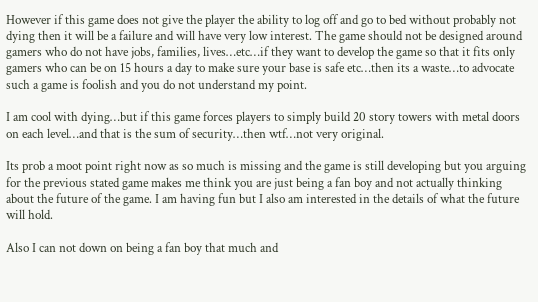However if this game does not give the player the ability to log off and go to bed without probably not dying then it will be a failure and will have very low interest. The game should not be designed around gamers who do not have jobs, families, lives…etc…if they want to develop the game so that it fits only gamers who can be on 15 hours a day to make sure your base is safe etc…then its a waste…to advocate such a game is foolish and you do not understand my point.

I am cool with dying…but if this game forces players to simply build 20 story towers with metal doors on each level…and that is the sum of security…then wtf…not very original.

Its prob a moot point right now as so much is missing and the game is still developing but you arguing for the previous stated game makes me think you are just being a fan boy and not actually thinking about the future of the game. I am having fun but I also am interested in the details of what the future will hold.

Also I can not down on being a fan boy that much and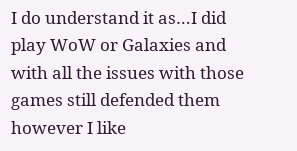I do understand it as…I did play WoW or Galaxies and with all the issues with those games still defended them however I like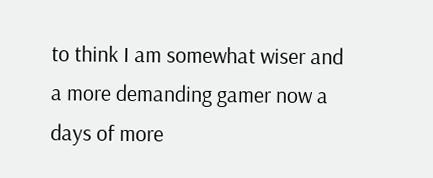to think I am somewhat wiser and a more demanding gamer now a days of more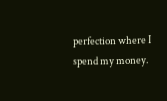perfection where I spend my money.